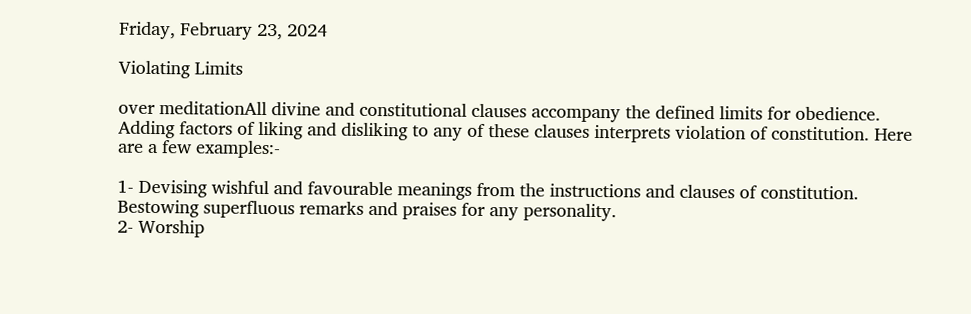Friday, February 23, 2024

Violating Limits

over meditationAll divine and constitutional clauses accompany the defined limits for obedience. Adding factors of liking and disliking to any of these clauses interprets violation of constitution. Here are a few examples:-

1- Devising wishful and favourable meanings from the instructions and clauses of constitution. Bestowing superfluous remarks and praises for any personality.
2- Worship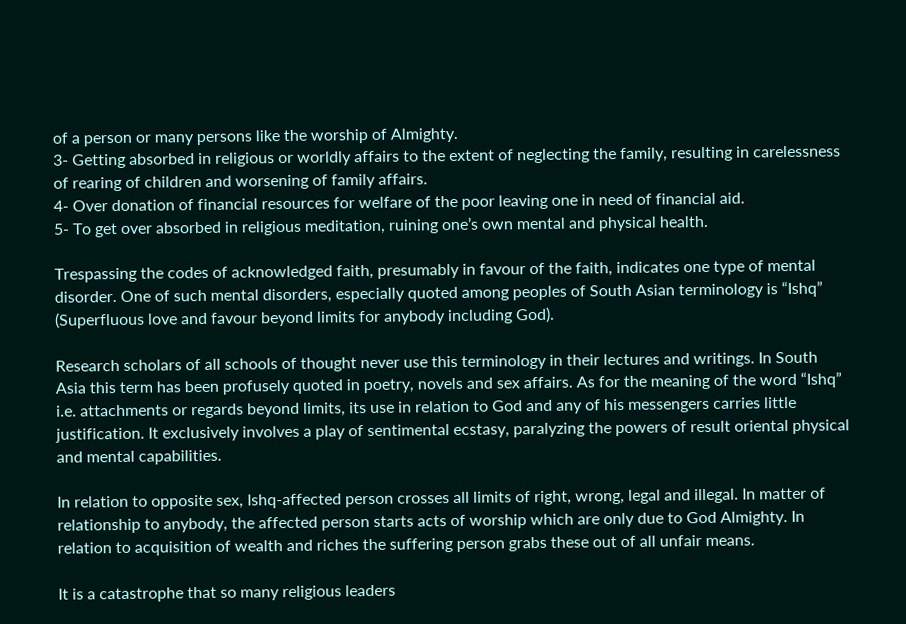of a person or many persons like the worship of Almighty.
3- Getting absorbed in religious or worldly affairs to the extent of neglecting the family, resulting in carelessness of rearing of children and worsening of family affairs.
4- Over donation of financial resources for welfare of the poor leaving one in need of financial aid.
5- To get over absorbed in religious meditation, ruining one’s own mental and physical health.

Trespassing the codes of acknowledged faith, presumably in favour of the faith, indicates one type of mental disorder. One of such mental disorders, especially quoted among peoples of South Asian terminology is “Ishq” (Superfluous love and favour beyond limits for anybody including God).

Research scholars of all schools of thought never use this terminology in their lectures and writings. In South Asia this term has been profusely quoted in poetry, novels and sex affairs. As for the meaning of the word “Ishq” i.e. attachments or regards beyond limits, its use in relation to God and any of his messengers carries little justification. It exclusively involves a play of sentimental ecstasy, paralyzing the powers of result oriental physical and mental capabilities.

In relation to opposite sex, Ishq-affected person crosses all limits of right, wrong, legal and illegal. In matter of relationship to anybody, the affected person starts acts of worship which are only due to God Almighty. In relation to acquisition of wealth and riches the suffering person grabs these out of all unfair means.

It is a catastrophe that so many religious leaders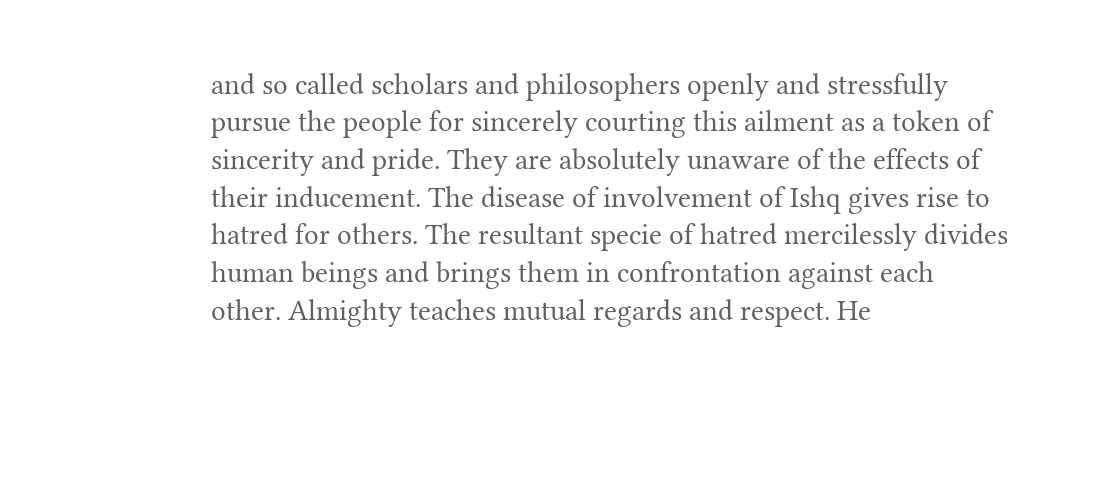and so called scholars and philosophers openly and stressfully pursue the people for sincerely courting this ailment as a token of sincerity and pride. They are absolutely unaware of the effects of their inducement. The disease of involvement of Ishq gives rise to hatred for others. The resultant specie of hatred mercilessly divides human beings and brings them in confrontation against each other. Almighty teaches mutual regards and respect. He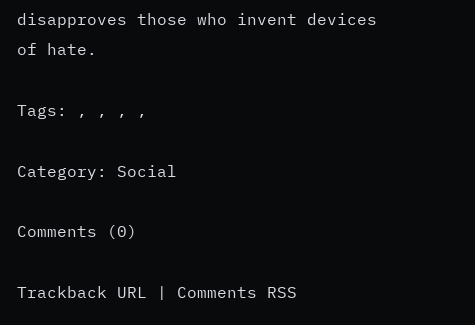disapproves those who invent devices of hate.

Tags: , , , ,

Category: Social

Comments (0)

Trackback URL | Comments RSS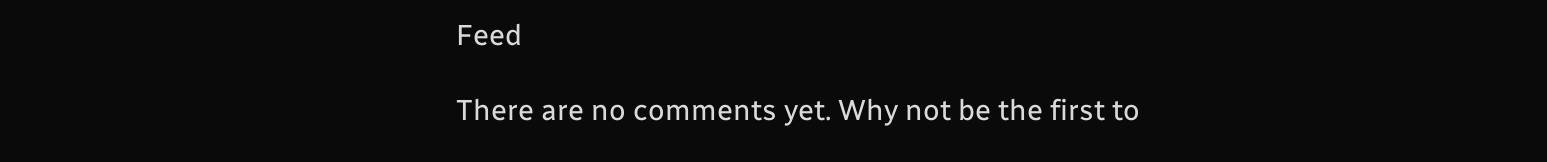Feed

There are no comments yet. Why not be the first to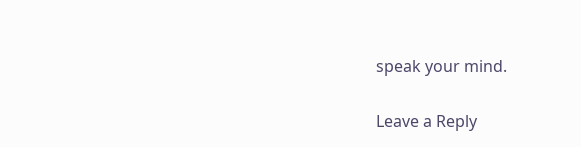speak your mind.

Leave a Reply